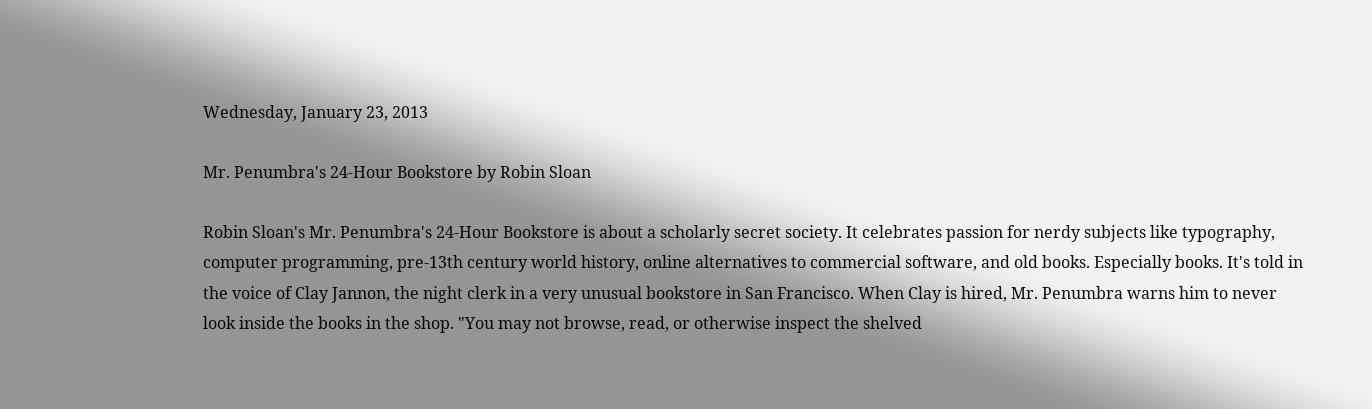Wednesday, January 23, 2013

Mr. Penumbra's 24-Hour Bookstore by Robin Sloan

Robin Sloan's Mr. Penumbra's 24-Hour Bookstore is about a scholarly secret society. It celebrates passion for nerdy subjects like typography, computer programming, pre-13th century world history, online alternatives to commercial software, and old books. Especially books. It's told in the voice of Clay Jannon, the night clerk in a very unusual bookstore in San Francisco. When Clay is hired, Mr. Penumbra warns him to never look inside the books in the shop. "You may not browse, read, or otherwise inspect the shelved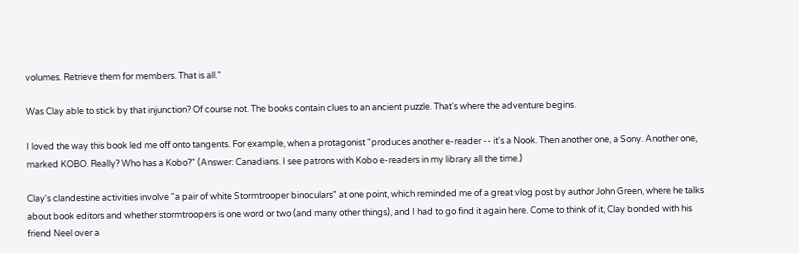volumes. Retrieve them for members. That is all."

Was Clay able to stick by that injunction? Of course not. The books contain clues to an ancient puzzle. That's where the adventure begins.

I loved the way this book led me off onto tangents. For example, when a protagonist "produces another e-reader -- it's a Nook. Then another one, a Sony. Another one, marked KOBO. Really? Who has a Kobo?" (Answer: Canadians. I see patrons with Kobo e-readers in my library all the time.)

Clay's clandestine activities involve "a pair of white Stormtrooper binoculars" at one point, which reminded me of a great vlog post by author John Green, where he talks about book editors and whether stormtroopers is one word or two (and many other things), and I had to go find it again here. Come to think of it, Clay bonded with his friend Neel over a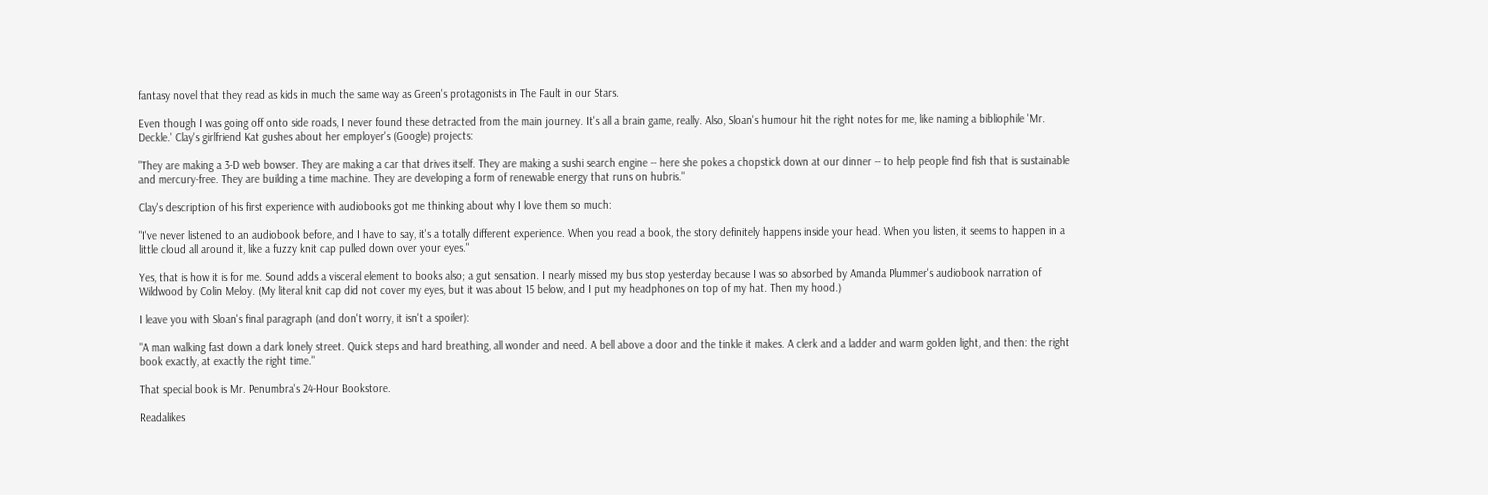fantasy novel that they read as kids in much the same way as Green's protagonists in The Fault in our Stars.

Even though I was going off onto side roads, I never found these detracted from the main journey. It's all a brain game, really. Also, Sloan's humour hit the right notes for me, like naming a bibliophile 'Mr. Deckle.' Clay's girlfriend Kat gushes about her employer's (Google) projects:

"They are making a 3-D web bowser. They are making a car that drives itself. They are making a sushi search engine -- here she pokes a chopstick down at our dinner -- to help people find fish that is sustainable and mercury-free. They are building a time machine. They are developing a form of renewable energy that runs on hubris."

Clay's description of his first experience with audiobooks got me thinking about why I love them so much:

"I've never listened to an audiobook before, and I have to say, it's a totally different experience. When you read a book, the story definitely happens inside your head. When you listen, it seems to happen in a little cloud all around it, like a fuzzy knit cap pulled down over your eyes."

Yes, that is how it is for me. Sound adds a visceral element to books also; a gut sensation. I nearly missed my bus stop yesterday because I was so absorbed by Amanda Plummer's audiobook narration of Wildwood by Colin Meloy. (My literal knit cap did not cover my eyes, but it was about 15 below, and I put my headphones on top of my hat. Then my hood.)

I leave you with Sloan's final paragraph (and don't worry, it isn't a spoiler):

"A man walking fast down a dark lonely street. Quick steps and hard breathing, all wonder and need. A bell above a door and the tinkle it makes. A clerk and a ladder and warm golden light, and then: the right book exactly, at exactly the right time."

That special book is Mr. Penumbra's 24-Hour Bookstore.

Readalikes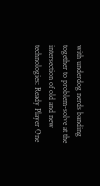with underdog nerds banding together to problem-solve at the intersection of old and new technologies: Ready Player One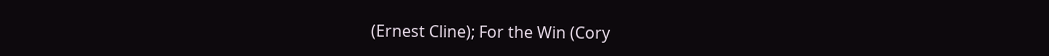(Ernest Cline); For the Win (Cory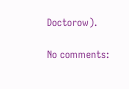Doctorow).

No comments: